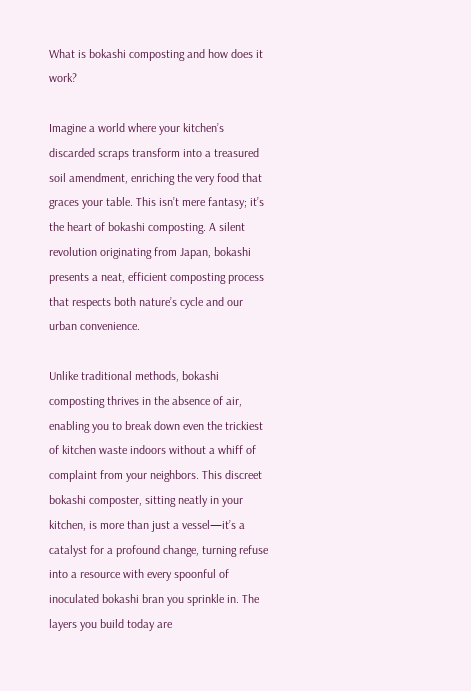What is bokashi composting and how does it work?

Imagine a world where your kitchen’s discarded scraps transform into a treasured soil amendment, enriching the very food that graces your table. This isn’t mere fantasy; it’s the heart of bokashi composting. A silent revolution originating from Japan, bokashi presents a neat, efficient composting process that respects both nature’s cycle and our urban convenience.

Unlike traditional methods, bokashi composting thrives in the absence of air, enabling you to break down even the trickiest of kitchen waste indoors without a whiff of complaint from your neighbors. This discreet bokashi composter, sitting neatly in your kitchen, is more than just a vessel—it’s a catalyst for a profound change, turning refuse into a resource with every spoonful of inoculated bokashi bran you sprinkle in. The layers you build today are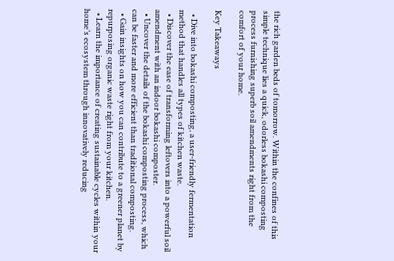the rich garden beds of tomorrow. Within the confines of this simple technique lies a quick, odorless bokashi composting process furnishing superb soil amendments right from the comfort of your home.

Key Takeaways

  • Dive into bokashi composting, a user-friendly fermentation method that handles all types of kitchen waste.
  • Discover the ease of transforming leftovers into a powerful soil amendment with an indoor bokashi composter.
  • Uncover the details of the bokashi composting process, which can be faster and more efficient than traditional composting.
  • Gain insights on how you can contribute to a greener planet by repurposing organic waste right from your kitchen.
  • Learn the importance of creating sustainable cycles within your home’s ecosystem through innovatively reducing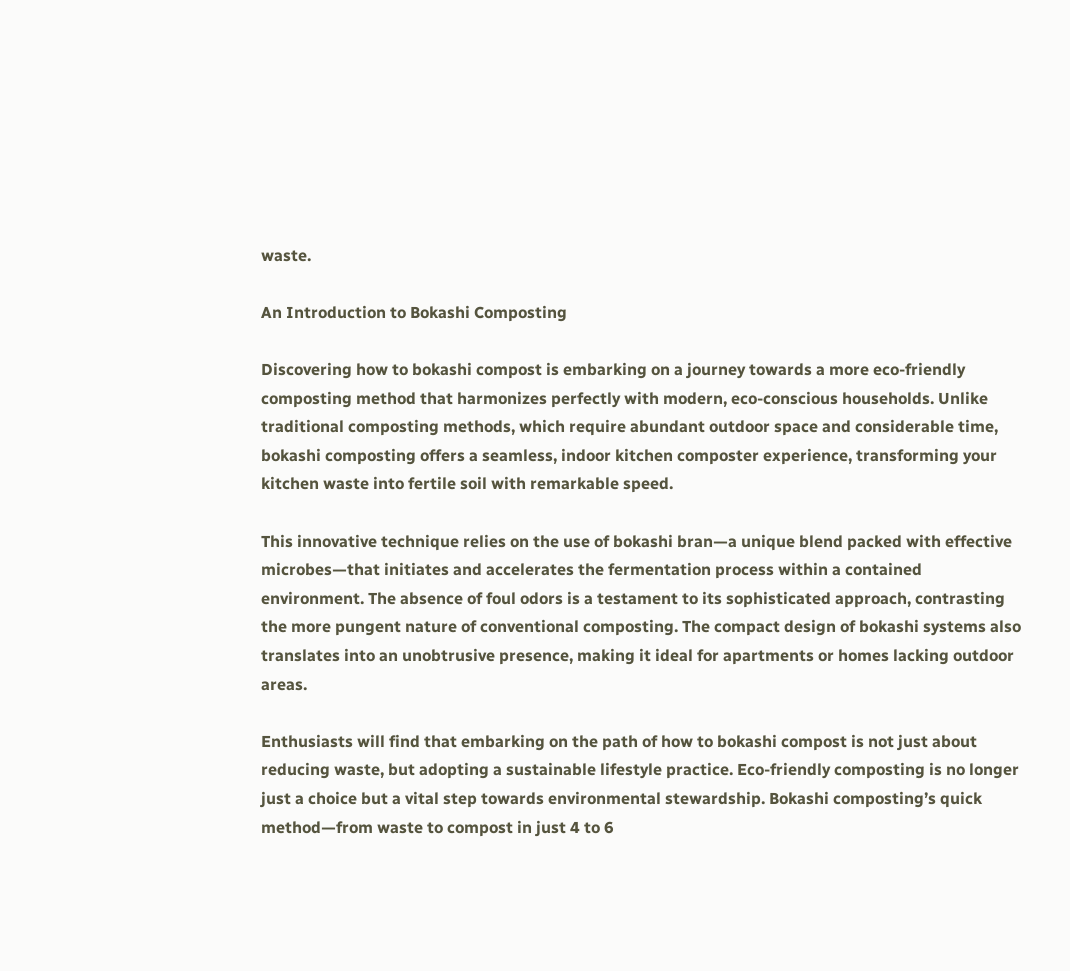waste.

An Introduction to Bokashi Composting

Discovering how to bokashi compost is embarking on a journey towards a more eco-friendly composting method that harmonizes perfectly with modern, eco-conscious households. Unlike traditional composting methods, which require abundant outdoor space and considerable time, bokashi composting offers a seamless, indoor kitchen composter experience, transforming your kitchen waste into fertile soil with remarkable speed.

This innovative technique relies on the use of bokashi bran—a unique blend packed with effective microbes—that initiates and accelerates the fermentation process within a contained environment. The absence of foul odors is a testament to its sophisticated approach, contrasting the more pungent nature of conventional composting. The compact design of bokashi systems also translates into an unobtrusive presence, making it ideal for apartments or homes lacking outdoor areas.

Enthusiasts will find that embarking on the path of how to bokashi compost is not just about reducing waste, but adopting a sustainable lifestyle practice. Eco-friendly composting is no longer just a choice but a vital step towards environmental stewardship. Bokashi composting’s quick method—from waste to compost in just 4 to 6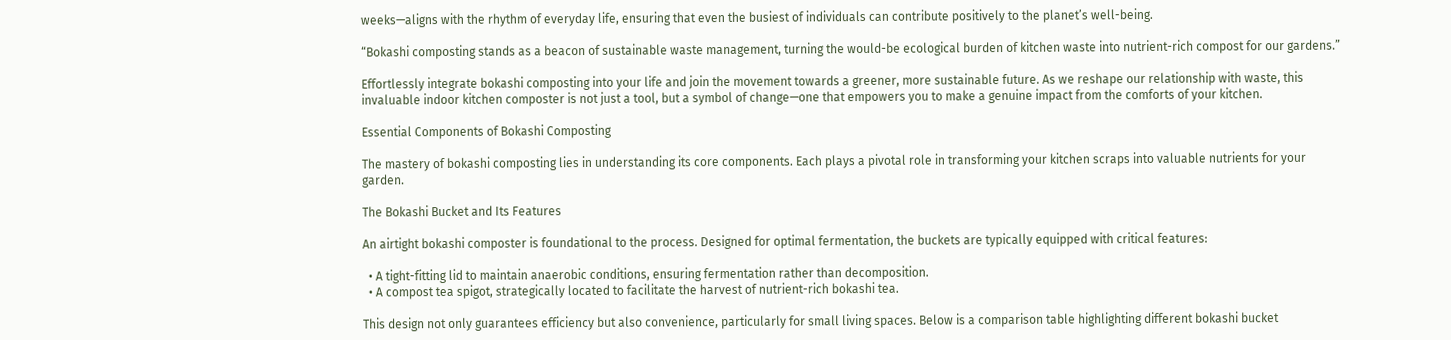weeks—aligns with the rhythm of everyday life, ensuring that even the busiest of individuals can contribute positively to the planet’s well-being.

“Bokashi composting stands as a beacon of sustainable waste management, turning the would-be ecological burden of kitchen waste into nutrient-rich compost for our gardens.”

Effortlessly integrate bokashi composting into your life and join the movement towards a greener, more sustainable future. As we reshape our relationship with waste, this invaluable indoor kitchen composter is not just a tool, but a symbol of change—one that empowers you to make a genuine impact from the comforts of your kitchen.

Essential Components of Bokashi Composting

The mastery of bokashi composting lies in understanding its core components. Each plays a pivotal role in transforming your kitchen scraps into valuable nutrients for your garden.

The Bokashi Bucket and Its Features

An airtight bokashi composter is foundational to the process. Designed for optimal fermentation, the buckets are typically equipped with critical features:

  • A tight-fitting lid to maintain anaerobic conditions, ensuring fermentation rather than decomposition.
  • A compost tea spigot, strategically located to facilitate the harvest of nutrient-rich bokashi tea.

This design not only guarantees efficiency but also convenience, particularly for small living spaces. Below is a comparison table highlighting different bokashi bucket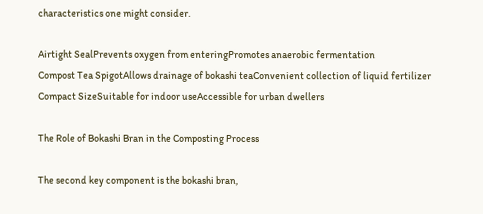characteristics one might consider.

Airtight SealPrevents oxygen from enteringPromotes anaerobic fermentation
Compost Tea SpigotAllows drainage of bokashi teaConvenient collection of liquid fertilizer
Compact SizeSuitable for indoor useAccessible for urban dwellers

The Role of Bokashi Bran in the Composting Process

The second key component is the bokashi bran,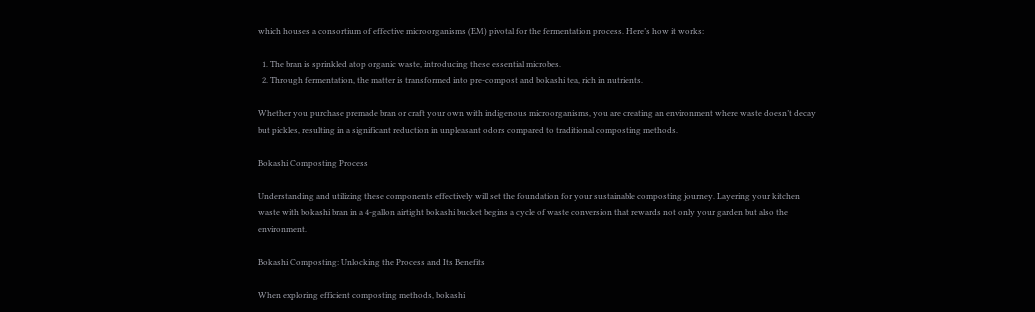which houses a consortium of effective microorganisms (EM) pivotal for the fermentation process. Here’s how it works:

  1. The bran is sprinkled atop organic waste, introducing these essential microbes.
  2. Through fermentation, the matter is transformed into pre-compost and bokashi tea, rich in nutrients.

Whether you purchase premade bran or craft your own with indigenous microorganisms, you are creating an environment where waste doesn’t decay but pickles, resulting in a significant reduction in unpleasant odors compared to traditional composting methods.

Bokashi Composting Process

Understanding and utilizing these components effectively will set the foundation for your sustainable composting journey. Layering your kitchen waste with bokashi bran in a 4-gallon airtight bokashi bucket begins a cycle of waste conversion that rewards not only your garden but also the environment.

Bokashi Composting: Unlocking the Process and Its Benefits

When exploring efficient composting methods, bokashi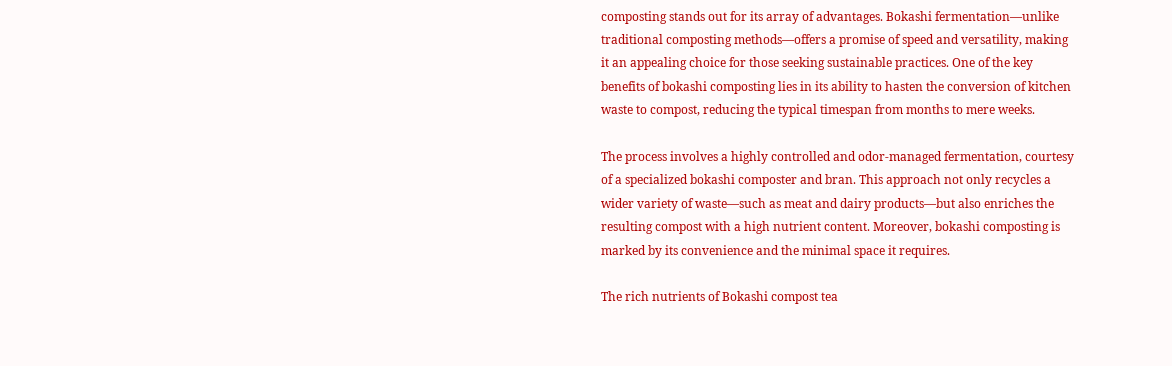composting stands out for its array of advantages. Bokashi fermentation—unlike traditional composting methods—offers a promise of speed and versatility, making it an appealing choice for those seeking sustainable practices. One of the key benefits of bokashi composting lies in its ability to hasten the conversion of kitchen waste to compost, reducing the typical timespan from months to mere weeks.

The process involves a highly controlled and odor-managed fermentation, courtesy of a specialized bokashi composter and bran. This approach not only recycles a wider variety of waste—such as meat and dairy products—but also enriches the resulting compost with a high nutrient content. Moreover, bokashi composting is marked by its convenience and the minimal space it requires.

The rich nutrients of Bokashi compost tea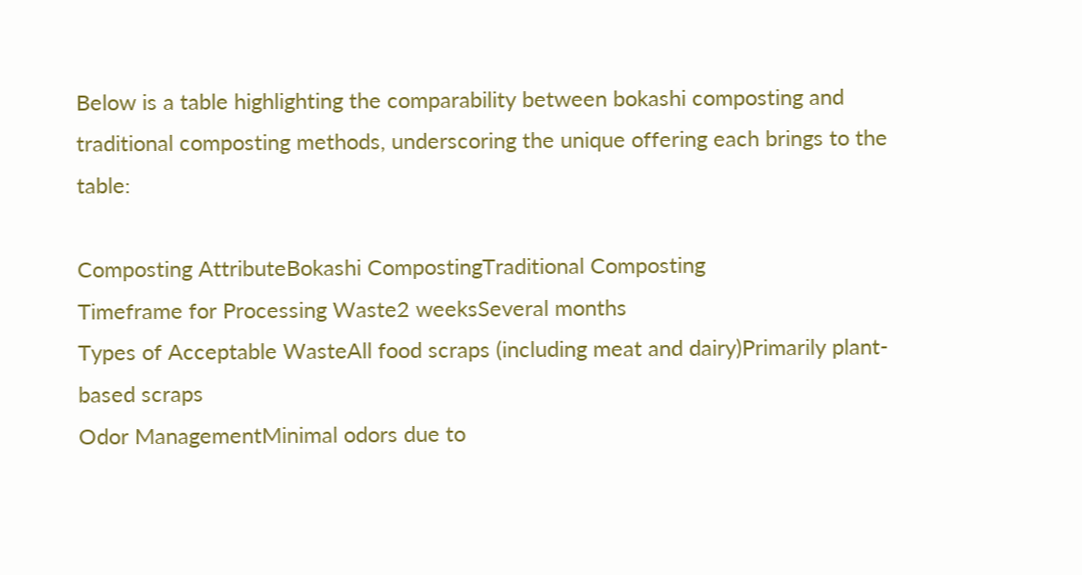Below is a table highlighting the comparability between bokashi composting and traditional composting methods, underscoring the unique offering each brings to the table:

Composting AttributeBokashi CompostingTraditional Composting
Timeframe for Processing Waste2 weeksSeveral months
Types of Acceptable WasteAll food scraps (including meat and dairy)Primarily plant-based scraps
Odor ManagementMinimal odors due to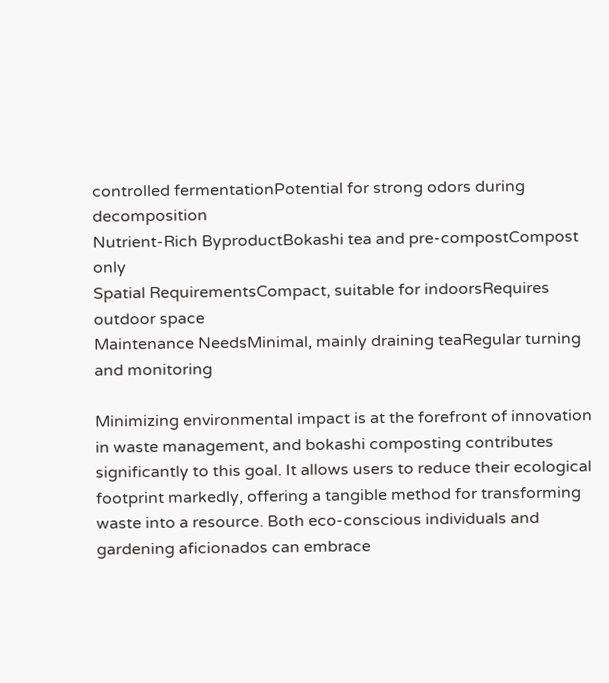controlled fermentationPotential for strong odors during decomposition
Nutrient-Rich ByproductBokashi tea and pre-compostCompost only
Spatial RequirementsCompact, suitable for indoorsRequires outdoor space
Maintenance NeedsMinimal, mainly draining teaRegular turning and monitoring

Minimizing environmental impact is at the forefront of innovation in waste management, and bokashi composting contributes significantly to this goal. It allows users to reduce their ecological footprint markedly, offering a tangible method for transforming waste into a resource. Both eco-conscious individuals and gardening aficionados can embrace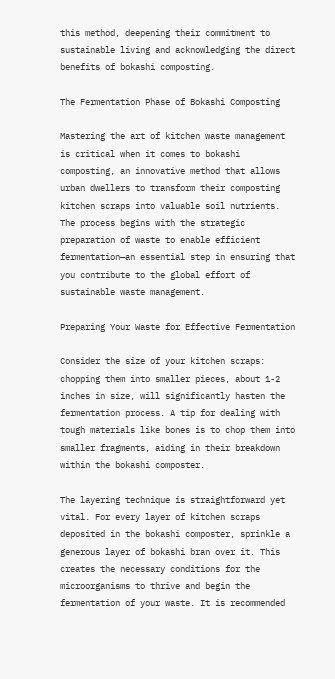this method, deepening their commitment to sustainable living and acknowledging the direct benefits of bokashi composting.

The Fermentation Phase of Bokashi Composting

Mastering the art of kitchen waste management is critical when it comes to bokashi composting, an innovative method that allows urban dwellers to transform their composting kitchen scraps into valuable soil nutrients. The process begins with the strategic preparation of waste to enable efficient fermentation—an essential step in ensuring that you contribute to the global effort of sustainable waste management.

Preparing Your Waste for Effective Fermentation

Consider the size of your kitchen scraps: chopping them into smaller pieces, about 1-2 inches in size, will significantly hasten the fermentation process. A tip for dealing with tough materials like bones is to chop them into smaller fragments, aiding in their breakdown within the bokashi composter.

The layering technique is straightforward yet vital. For every layer of kitchen scraps deposited in the bokashi composter, sprinkle a generous layer of bokashi bran over it. This creates the necessary conditions for the microorganisms to thrive and begin the fermentation of your waste. It is recommended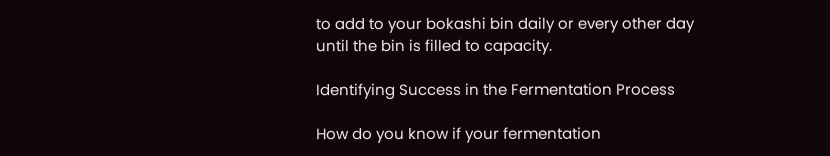to add to your bokashi bin daily or every other day until the bin is filled to capacity.

Identifying Success in the Fermentation Process

How do you know if your fermentation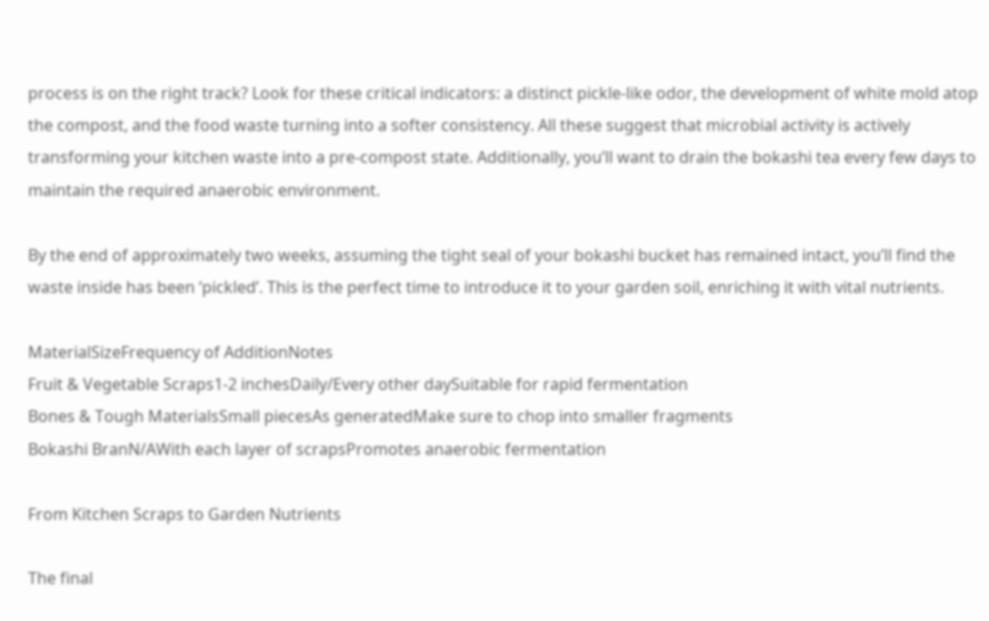process is on the right track? Look for these critical indicators: a distinct pickle-like odor, the development of white mold atop the compost, and the food waste turning into a softer consistency. All these suggest that microbial activity is actively transforming your kitchen waste into a pre-compost state. Additionally, you’ll want to drain the bokashi tea every few days to maintain the required anaerobic environment.

By the end of approximately two weeks, assuming the tight seal of your bokashi bucket has remained intact, you’ll find the waste inside has been ‘pickled’. This is the perfect time to introduce it to your garden soil, enriching it with vital nutrients.

MaterialSizeFrequency of AdditionNotes
Fruit & Vegetable Scraps1-2 inchesDaily/Every other daySuitable for rapid fermentation
Bones & Tough MaterialsSmall piecesAs generatedMake sure to chop into smaller fragments
Bokashi BranN/AWith each layer of scrapsPromotes anaerobic fermentation

From Kitchen Scraps to Garden Nutrients

The final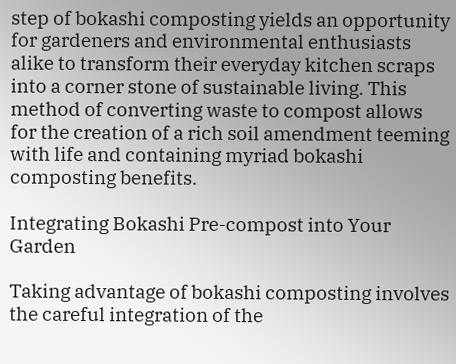step of bokashi composting yields an opportunity for gardeners and environmental enthusiasts alike to transform their everyday kitchen scraps into a corner stone of sustainable living. This method of converting waste to compost allows for the creation of a rich soil amendment teeming with life and containing myriad bokashi composting benefits.

Integrating Bokashi Pre-compost into Your Garden

Taking advantage of bokashi composting involves the careful integration of the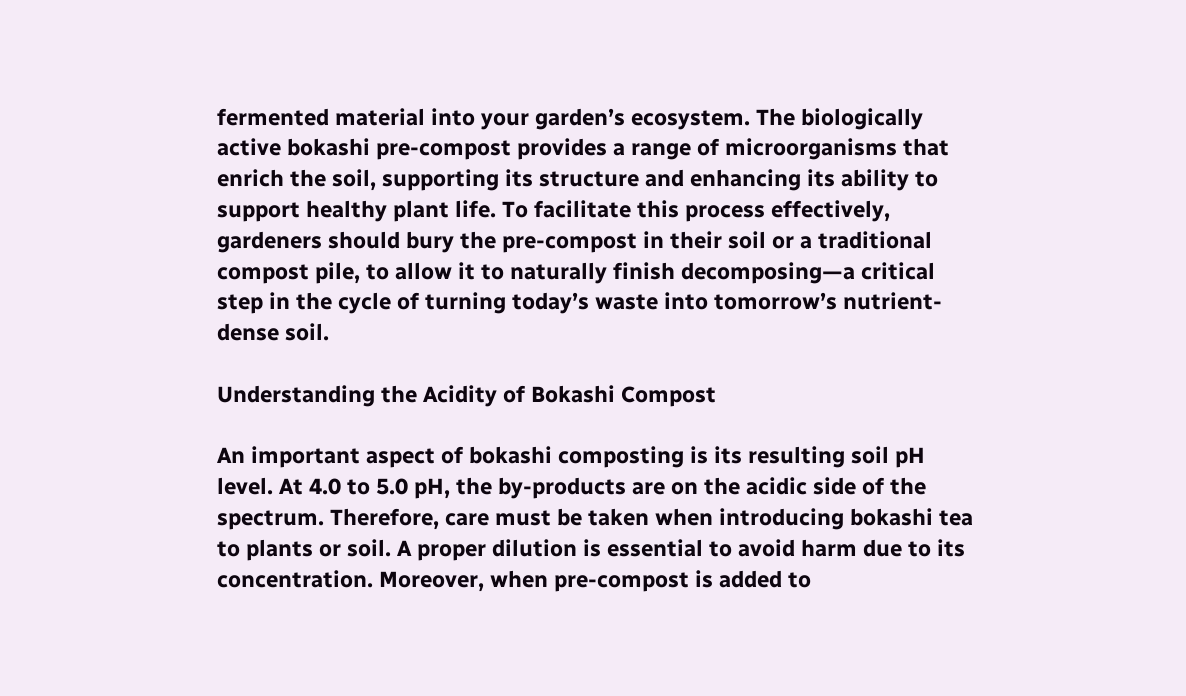fermented material into your garden’s ecosystem. The biologically active bokashi pre-compost provides a range of microorganisms that enrich the soil, supporting its structure and enhancing its ability to support healthy plant life. To facilitate this process effectively, gardeners should bury the pre-compost in their soil or a traditional compost pile, to allow it to naturally finish decomposing—a critical step in the cycle of turning today’s waste into tomorrow’s nutrient-dense soil.

Understanding the Acidity of Bokashi Compost

An important aspect of bokashi composting is its resulting soil pH level. At 4.0 to 5.0 pH, the by-products are on the acidic side of the spectrum. Therefore, care must be taken when introducing bokashi tea to plants or soil. A proper dilution is essential to avoid harm due to its concentration. Moreover, when pre-compost is added to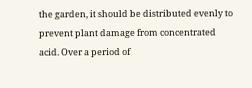the garden, it should be distributed evenly to prevent plant damage from concentrated acid. Over a period of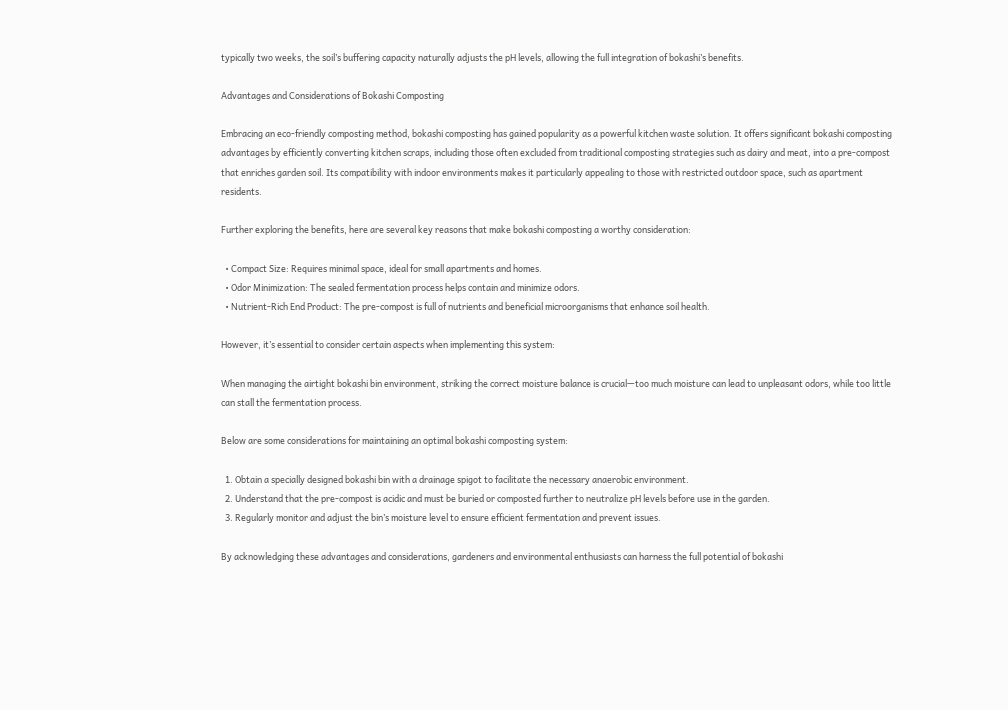typically two weeks, the soil’s buffering capacity naturally adjusts the pH levels, allowing the full integration of bokashi’s benefits.

Advantages and Considerations of Bokashi Composting

Embracing an eco-friendly composting method, bokashi composting has gained popularity as a powerful kitchen waste solution. It offers significant bokashi composting advantages by efficiently converting kitchen scraps, including those often excluded from traditional composting strategies such as dairy and meat, into a pre-compost that enriches garden soil. Its compatibility with indoor environments makes it particularly appealing to those with restricted outdoor space, such as apartment residents.

Further exploring the benefits, here are several key reasons that make bokashi composting a worthy consideration:

  • Compact Size: Requires minimal space, ideal for small apartments and homes.
  • Odor Minimization: The sealed fermentation process helps contain and minimize odors.
  • Nutrient-Rich End Product: The pre-compost is full of nutrients and beneficial microorganisms that enhance soil health.

However, it’s essential to consider certain aspects when implementing this system:

When managing the airtight bokashi bin environment, striking the correct moisture balance is crucial—too much moisture can lead to unpleasant odors, while too little can stall the fermentation process.

Below are some considerations for maintaining an optimal bokashi composting system:

  1. Obtain a specially designed bokashi bin with a drainage spigot to facilitate the necessary anaerobic environment.
  2. Understand that the pre-compost is acidic and must be buried or composted further to neutralize pH levels before use in the garden.
  3. Regularly monitor and adjust the bin’s moisture level to ensure efficient fermentation and prevent issues.

By acknowledging these advantages and considerations, gardeners and environmental enthusiasts can harness the full potential of bokashi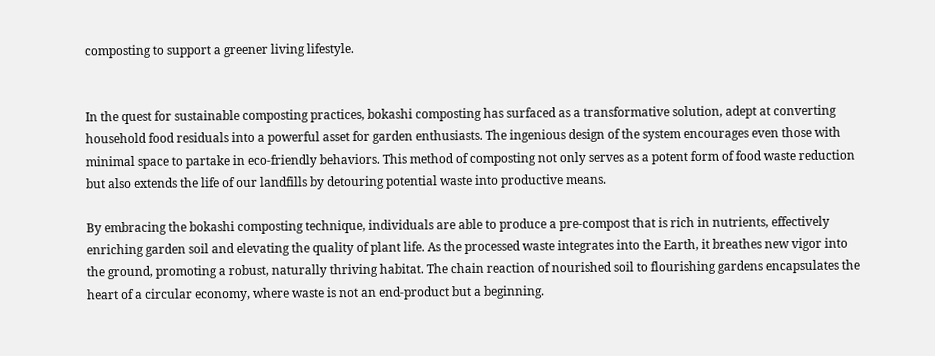composting to support a greener living lifestyle.


In the quest for sustainable composting practices, bokashi composting has surfaced as a transformative solution, adept at converting household food residuals into a powerful asset for garden enthusiasts. The ingenious design of the system encourages even those with minimal space to partake in eco-friendly behaviors. This method of composting not only serves as a potent form of food waste reduction but also extends the life of our landfills by detouring potential waste into productive means.

By embracing the bokashi composting technique, individuals are able to produce a pre-compost that is rich in nutrients, effectively enriching garden soil and elevating the quality of plant life. As the processed waste integrates into the Earth, it breathes new vigor into the ground, promoting a robust, naturally thriving habitat. The chain reaction of nourished soil to flourishing gardens encapsulates the heart of a circular economy, where waste is not an end-product but a beginning.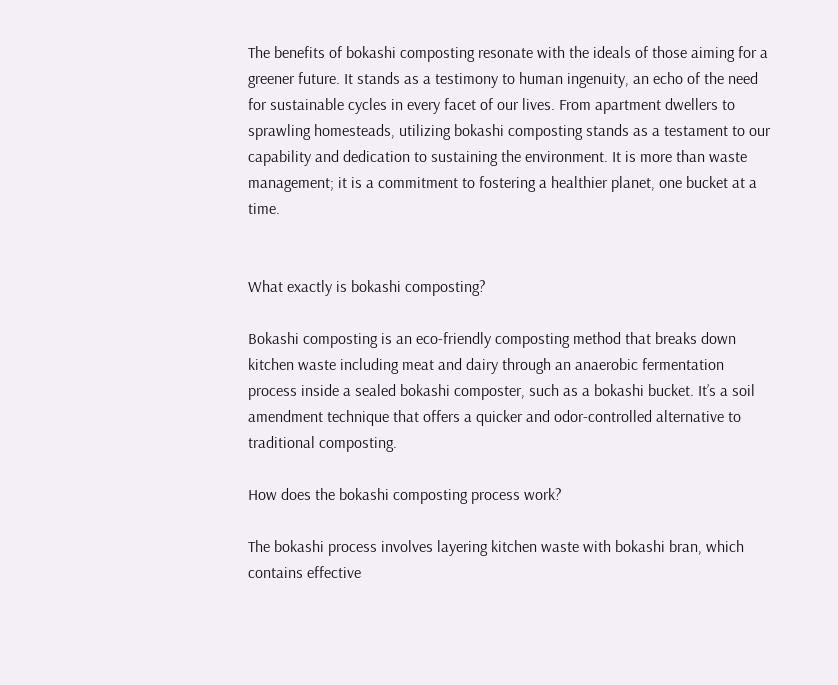The benefits of bokashi composting resonate with the ideals of those aiming for a greener future. It stands as a testimony to human ingenuity, an echo of the need for sustainable cycles in every facet of our lives. From apartment dwellers to sprawling homesteads, utilizing bokashi composting stands as a testament to our capability and dedication to sustaining the environment. It is more than waste management; it is a commitment to fostering a healthier planet, one bucket at a time.


What exactly is bokashi composting?

Bokashi composting is an eco-friendly composting method that breaks down kitchen waste including meat and dairy through an anaerobic fermentation process inside a sealed bokashi composter, such as a bokashi bucket. It’s a soil amendment technique that offers a quicker and odor-controlled alternative to traditional composting.

How does the bokashi composting process work?

The bokashi process involves layering kitchen waste with bokashi bran, which contains effective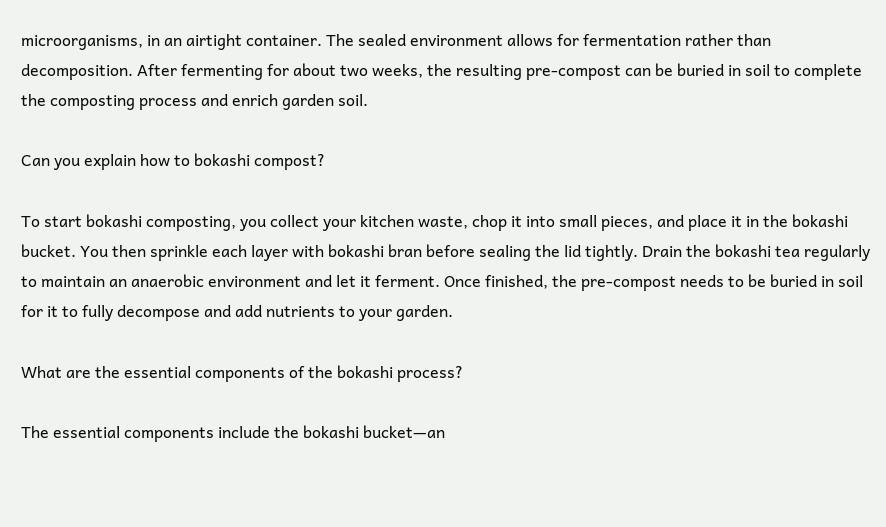microorganisms, in an airtight container. The sealed environment allows for fermentation rather than decomposition. After fermenting for about two weeks, the resulting pre-compost can be buried in soil to complete the composting process and enrich garden soil.

Can you explain how to bokashi compost?

To start bokashi composting, you collect your kitchen waste, chop it into small pieces, and place it in the bokashi bucket. You then sprinkle each layer with bokashi bran before sealing the lid tightly. Drain the bokashi tea regularly to maintain an anaerobic environment and let it ferment. Once finished, the pre-compost needs to be buried in soil for it to fully decompose and add nutrients to your garden.

What are the essential components of the bokashi process?

The essential components include the bokashi bucket—an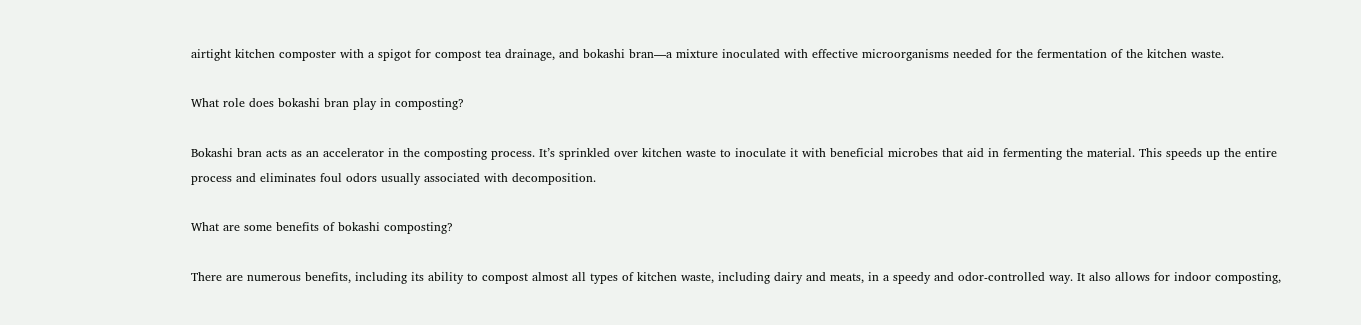airtight kitchen composter with a spigot for compost tea drainage, and bokashi bran—a mixture inoculated with effective microorganisms needed for the fermentation of the kitchen waste.

What role does bokashi bran play in composting?

Bokashi bran acts as an accelerator in the composting process. It’s sprinkled over kitchen waste to inoculate it with beneficial microbes that aid in fermenting the material. This speeds up the entire process and eliminates foul odors usually associated with decomposition.

What are some benefits of bokashi composting?

There are numerous benefits, including its ability to compost almost all types of kitchen waste, including dairy and meats, in a speedy and odor-controlled way. It also allows for indoor composting,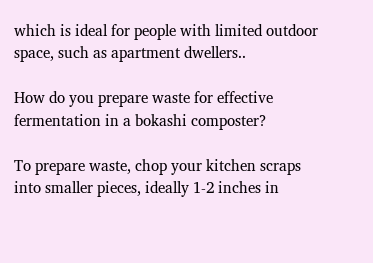which is ideal for people with limited outdoor space, such as apartment dwellers..

How do you prepare waste for effective fermentation in a bokashi composter?

To prepare waste, chop your kitchen scraps into smaller pieces, ideally 1-2 inches in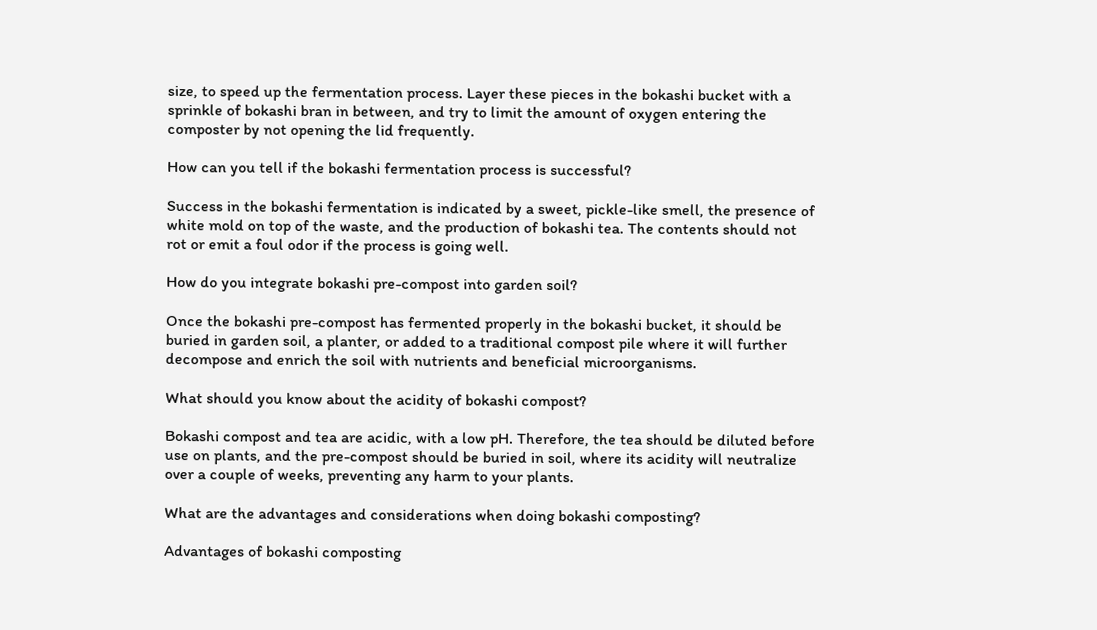size, to speed up the fermentation process. Layer these pieces in the bokashi bucket with a sprinkle of bokashi bran in between, and try to limit the amount of oxygen entering the composter by not opening the lid frequently.

How can you tell if the bokashi fermentation process is successful?

Success in the bokashi fermentation is indicated by a sweet, pickle-like smell, the presence of white mold on top of the waste, and the production of bokashi tea. The contents should not rot or emit a foul odor if the process is going well.

How do you integrate bokashi pre-compost into garden soil?

Once the bokashi pre-compost has fermented properly in the bokashi bucket, it should be buried in garden soil, a planter, or added to a traditional compost pile where it will further decompose and enrich the soil with nutrients and beneficial microorganisms.

What should you know about the acidity of bokashi compost?

Bokashi compost and tea are acidic, with a low pH. Therefore, the tea should be diluted before use on plants, and the pre-compost should be buried in soil, where its acidity will neutralize over a couple of weeks, preventing any harm to your plants.

What are the advantages and considerations when doing bokashi composting?

Advantages of bokashi composting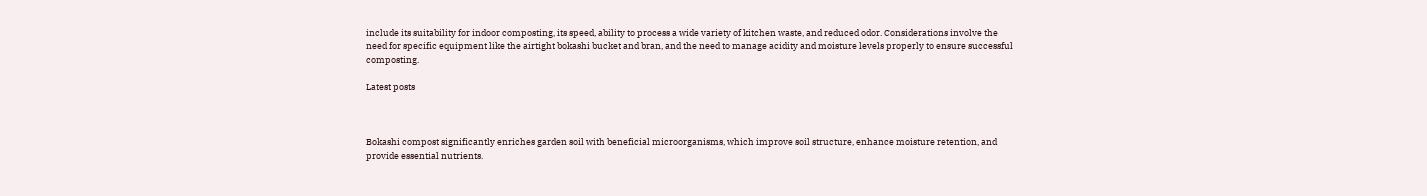include its suitability for indoor composting, its speed, ability to process a wide variety of kitchen waste, and reduced odor. Considerations involve the need for specific equipment like the airtight bokashi bucket and bran, and the need to manage acidity and moisture levels properly to ensure successful composting.

Latest posts



Bokashi compost significantly enriches garden soil with beneficial microorganisms, which improve soil structure, enhance moisture retention, and provide essential nutrients.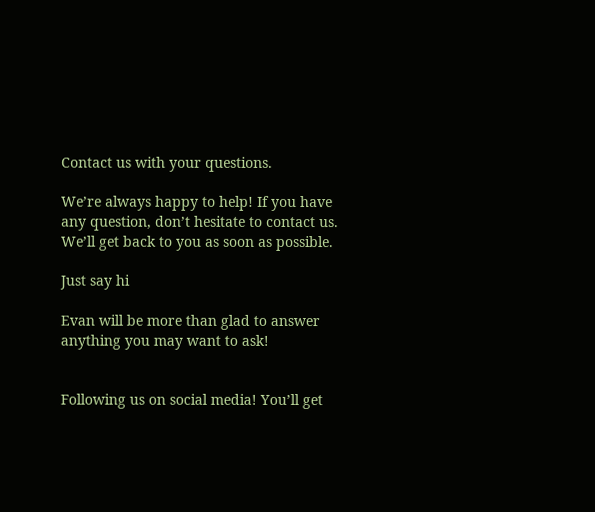Contact us with your questions.

We’re always happy to help! If you have any question, don’t hesitate to contact us. We’ll get back to you as soon as possible.

Just say hi

Evan will be more than glad to answer anything you may want to ask!


Following us on social media! You’ll get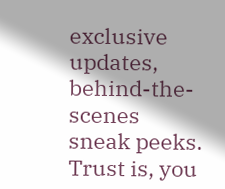exclusive updates, behind-the-scenes sneak peeks. Trust is, you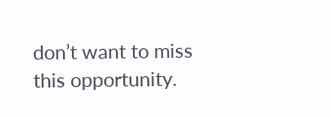don’t want to miss this opportunity.